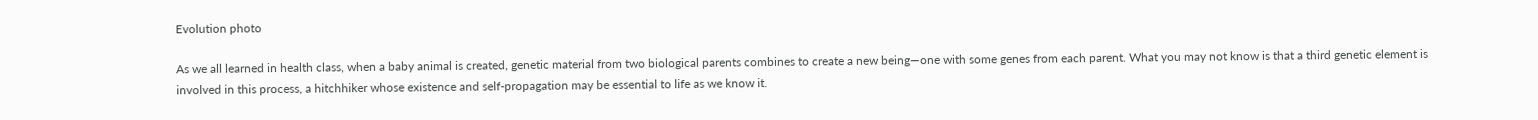Evolution photo

As we all learned in health class, when a baby animal is created, genetic material from two biological parents combines to create a new being—one with some genes from each parent. What you may not know is that a third genetic element is involved in this process, a hitchhiker whose existence and self-propagation may be essential to life as we know it.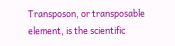Transposon, or transposable element, is the scientific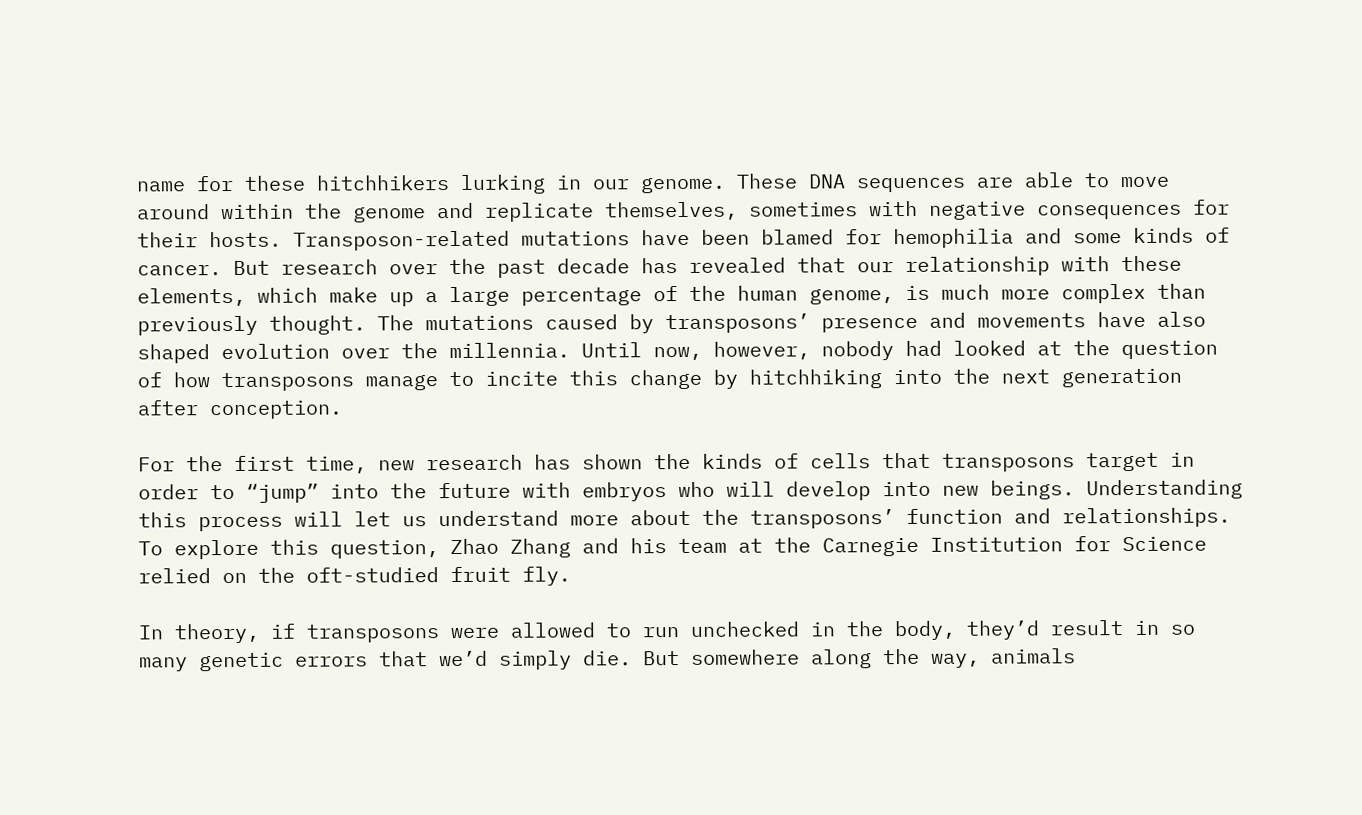name for these hitchhikers lurking in our genome. These DNA sequences are able to move around within the genome and replicate themselves, sometimes with negative consequences for their hosts. Transposon-related mutations have been blamed for hemophilia and some kinds of cancer. But research over the past decade has revealed that our relationship with these elements, which make up a large percentage of the human genome, is much more complex than previously thought. The mutations caused by transposons’ presence and movements have also shaped evolution over the millennia. Until now, however, nobody had looked at the question of how transposons manage to incite this change by hitchhiking into the next generation after conception.

For the first time, new research has shown the kinds of cells that transposons target in order to “jump” into the future with embryos who will develop into new beings. Understanding this process will let us understand more about the transposons’ function and relationships. To explore this question, Zhao Zhang and his team at the Carnegie Institution for Science relied on the oft-studied fruit fly.

In theory, if transposons were allowed to run unchecked in the body, they’d result in so many genetic errors that we’d simply die. But somewhere along the way, animals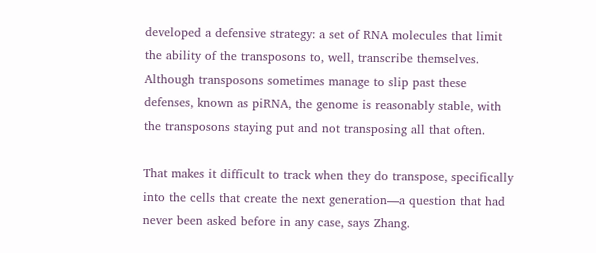developed a defensive strategy: a set of RNA molecules that limit the ability of the transposons to, well, transcribe themselves. Although transposons sometimes manage to slip past these defenses, known as piRNA, the genome is reasonably stable, with the transposons staying put and not transposing all that often.

That makes it difficult to track when they do transpose, specifically into the cells that create the next generation—a question that had never been asked before in any case, says Zhang.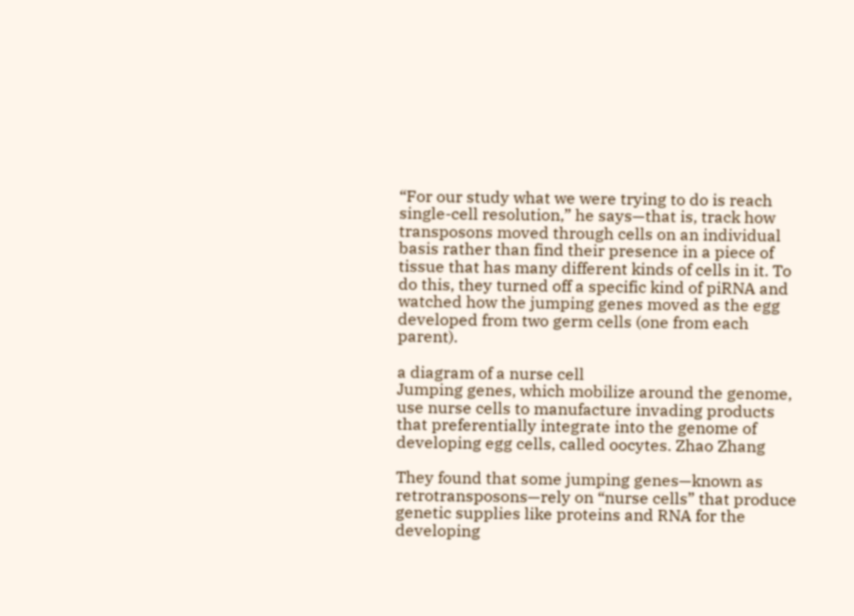“For our study what we were trying to do is reach single-cell resolution,” he says—that is, track how transposons moved through cells on an individual basis rather than find their presence in a piece of tissue that has many different kinds of cells in it. To do this, they turned off a specific kind of piRNA and watched how the jumping genes moved as the egg developed from two germ cells (one from each parent).

a diagram of a nurse cell
Jumping genes, which mobilize around the genome, use nurse cells to manufacture invading products that preferentially integrate into the genome of developing egg cells, called oocytes. Zhao Zhang

They found that some jumping genes—known as retrotransposons—rely on “nurse cells” that produce genetic supplies like proteins and RNA for the developing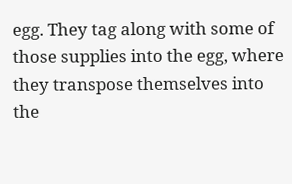egg. They tag along with some of those supplies into the egg, where they transpose themselves into the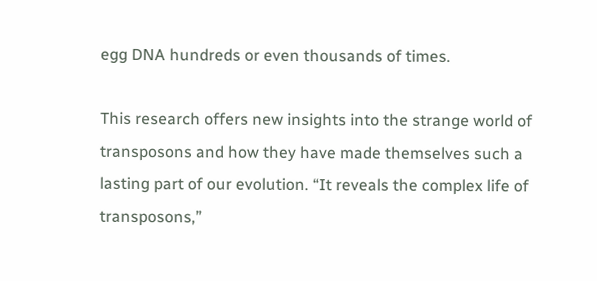egg DNA hundreds or even thousands of times.

This research offers new insights into the strange world of transposons and how they have made themselves such a lasting part of our evolution. “It reveals the complex life of transposons,”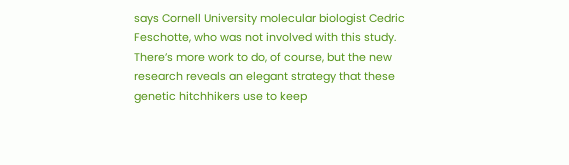says Cornell University molecular biologist Cedric Feschotte, who was not involved with this study. There’s more work to do, of course, but the new research reveals an elegant strategy that these genetic hitchhikers use to keep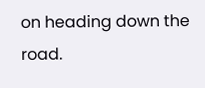on heading down the road.